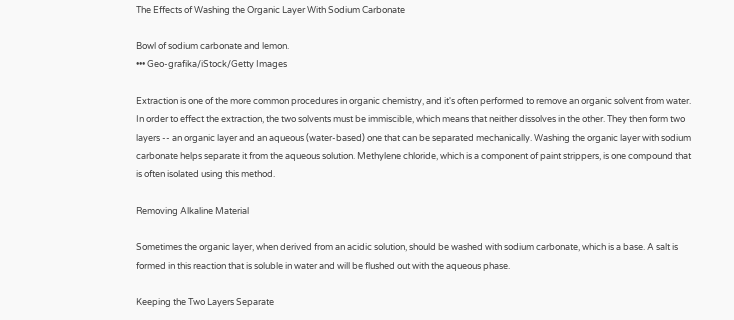The Effects of Washing the Organic Layer With Sodium Carbonate

Bowl of sodium carbonate and lemon.
••• Geo-grafika/iStock/Getty Images

Extraction is one of the more common procedures in organic chemistry, and it's often performed to remove an organic solvent from water. In order to effect the extraction, the two solvents must be immiscible, which means that neither dissolves in the other. They then form two layers -- an organic layer and an aqueous (water-based) one that can be separated mechanically. Washing the organic layer with sodium carbonate helps separate it from the aqueous solution. Methylene chloride, which is a component of paint strippers, is one compound that is often isolated using this method.

Removing Alkaline Material

Sometimes the organic layer, when derived from an acidic solution, should be washed with sodium carbonate, which is a base. A salt is formed in this reaction that is soluble in water and will be flushed out with the aqueous phase.

Keeping the Two Layers Separate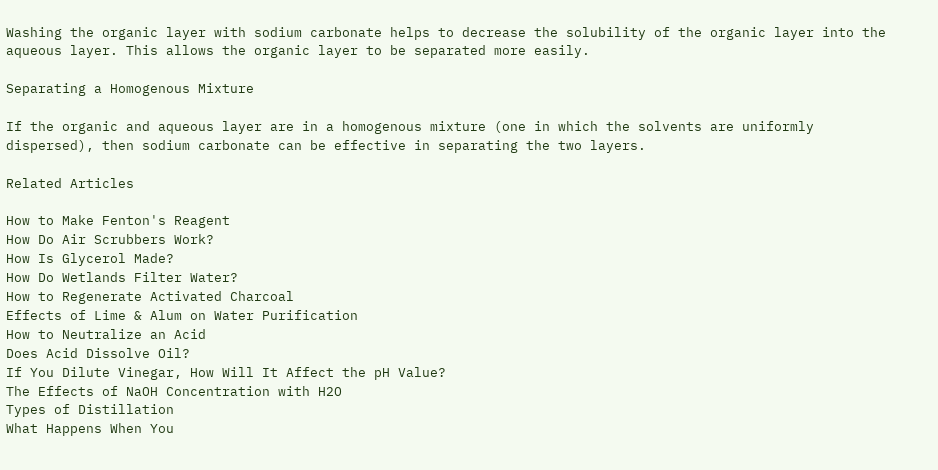Washing the organic layer with sodium carbonate helps to decrease the solubility of the organic layer into the aqueous layer. This allows the organic layer to be separated more easily.

Separating a Homogenous Mixture

If the organic and aqueous layer are in a homogenous mixture (one in which the solvents are uniformly dispersed), then sodium carbonate can be effective in separating the two layers.

Related Articles

How to Make Fenton's Reagent
How Do Air Scrubbers Work?
How Is Glycerol Made?
How Do Wetlands Filter Water?
How to Regenerate Activated Charcoal
Effects of Lime & Alum on Water Purification
How to Neutralize an Acid
Does Acid Dissolve Oil?
If You Dilute Vinegar, How Will It Affect the pH Value?
The Effects of NaOH Concentration with H2O
Types of Distillation
What Happens When You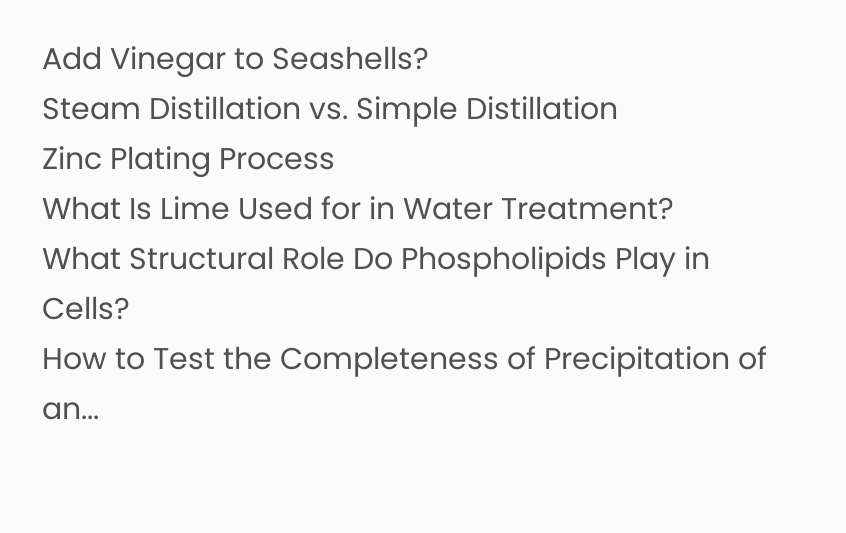Add Vinegar to Seashells?
Steam Distillation vs. Simple Distillation
Zinc Plating Process
What Is Lime Used for in Water Treatment?
What Structural Role Do Phospholipids Play in Cells?
How to Test the Completeness of Precipitation of an...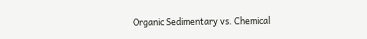Organic Sedimentary vs. Chemical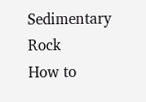Sedimentary Rock
How to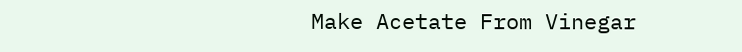Make Acetate From Vinegar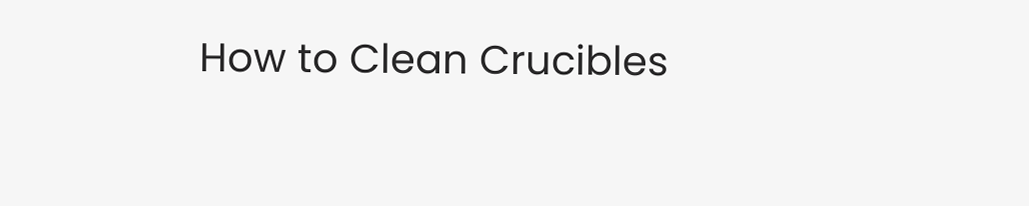How to Clean Crucibles